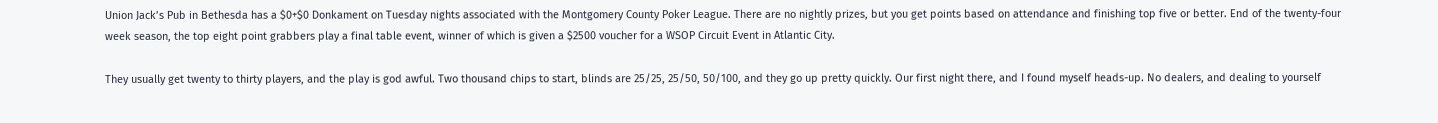Union Jack’s Pub in Bethesda has a $0+$0 Donkament on Tuesday nights associated with the Montgomery County Poker League. There are no nightly prizes, but you get points based on attendance and finishing top five or better. End of the twenty-four week season, the top eight point grabbers play a final table event, winner of which is given a $2500 voucher for a WSOP Circuit Event in Atlantic City.

They usually get twenty to thirty players, and the play is god awful. Two thousand chips to start, blinds are 25/25, 25/50, 50/100, and they go up pretty quickly. Our first night there, and I found myself heads-up. No dealers, and dealing to yourself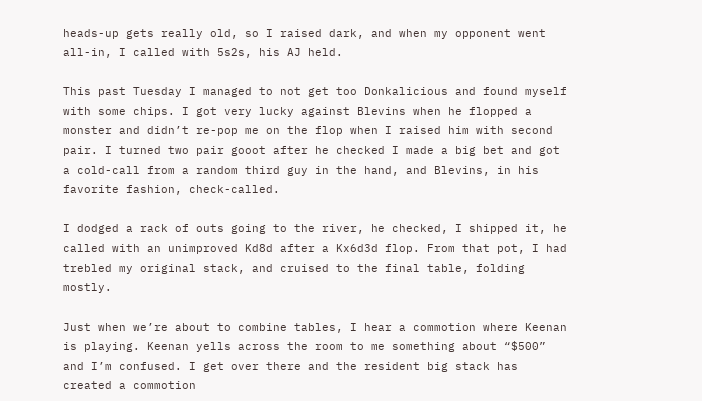heads-up gets really old, so I raised dark, and when my opponent went all-in, I called with 5s2s, his AJ held.

This past Tuesday I managed to not get too Donkalicious and found myself with some chips. I got very lucky against Blevins when he flopped a monster and didn’t re-pop me on the flop when I raised him with second pair. I turned two pair gooot after he checked I made a big bet and got a cold-call from a random third guy in the hand, and Blevins, in his favorite fashion, check-called.

I dodged a rack of outs going to the river, he checked, I shipped it, he called with an unimproved Kd8d after a Kx6d3d flop. From that pot, I had trebled my original stack, and cruised to the final table, folding mostly.

Just when we’re about to combine tables, I hear a commotion where Keenan is playing. Keenan yells across the room to me something about “$500” and I’m confused. I get over there and the resident big stack has created a commotion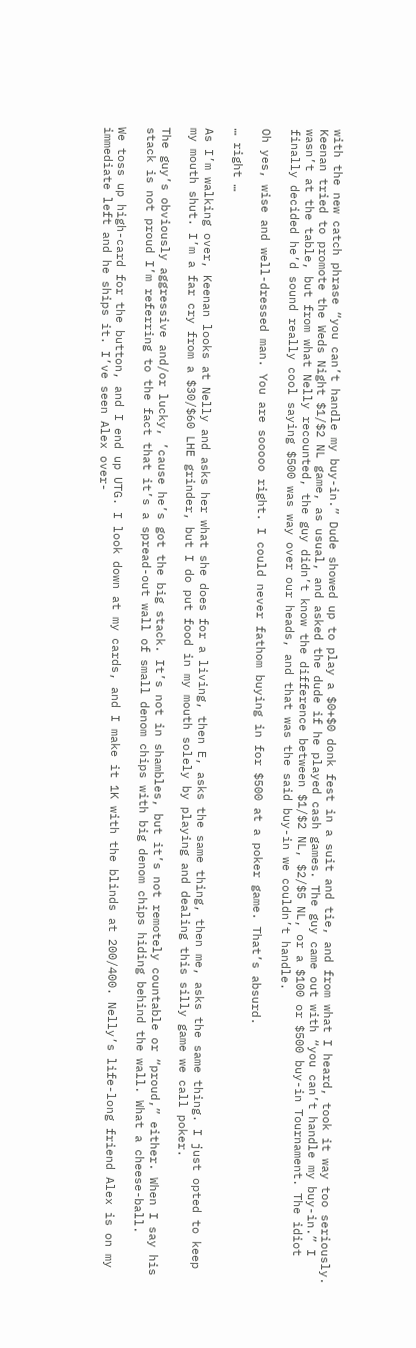with the new catch phrase “you can’t handle my buy-in.” Dude showed up to play a $0+$0 donk fest in a suit and tie, and from what I heard, took it way too seriously. Keenan tried to promote the Weds Night $1/$2 NL game, as usual, and asked the dude if he played cash games. The guy came out with “you can’t handle my buy-in.” I wasn’t at the table, but from what Nelly recounted, the guy didn’t know the difference between $1/$2 NL, $2/$5 NL, or a $100 or $500 buy-in Tournament. The idiot finally decided he’d sound really cool saying $500 was way over our heads, and that was the said buy-in we couldn’t handle.

Oh yes, wise and well-dressed man. You are sooooo right. I could never fathom buying in for $500 at a poker game. That’s absurd.

… right …

As I’m walking over, Keenan looks at Nelly and asks her what she does for a living, then E, asks the same thing, then me, asks the same thing. I just opted to keep my mouth shut. I’m a far cry from a $30/$60 LHE grinder, but I do put food in my mouth solely by playing and dealing this silly game we call poker.

The guy’s obviously aggressive and/or lucky, ’cause he’s got the big stack. It’s not in shambles, but it’s not remotely countable or “proud,” either. When I say his stack is not proud I’m referring to the fact that it’s a spread-out wall of small denom chips with big denom chips hiding behind the wall. What a cheese-ball.

We toss up high-card for the button, and I end up UTG. I look down at my cards, and I make it 1K with the blinds at 200/400. Nelly’s life-long friend Alex is on my immediate left and he ships it. I’ve seen Alex over-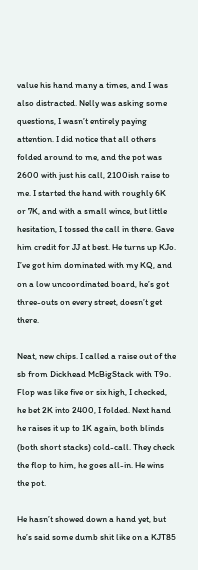value his hand many a times, and I was also distracted. Nelly was asking some questions, I wasn’t entirely paying attention. I did notice that all others folded around to me, and the pot was 2600 with just his call, 2100ish raise to me. I started the hand with roughly 6K or 7K, and with a small wince, but little hesitation, I tossed the call in there. Gave him credit for JJ at best. He turns up KJo. I’ve got him dominated with my KQ, and on a low uncoordinated board, he’s got three-outs on every street, doesn’t get there.

Neat, new chips. I called a raise out of the sb from Dickhead McBigStack with T9o. Flop was like five or six high, I checked, he bet 2K into 2400, I folded. Next hand he raises it up to 1K again, both blinds (both short stacks) cold-call. They check the flop to him, he goes all-in. He wins the pot.

He hasn’t showed down a hand yet, but he’s said some dumb shit like on a KJT85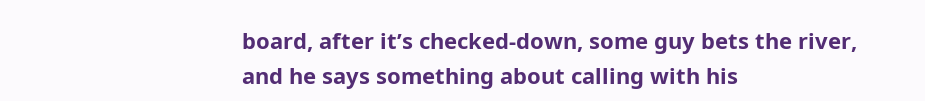board, after it’s checked-down, some guy bets the river, and he says something about calling with his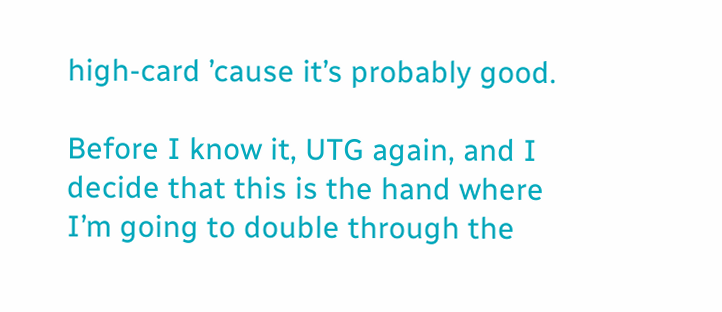high-card ’cause it’s probably good.

Before I know it, UTG again, and I decide that this is the hand where I’m going to double through the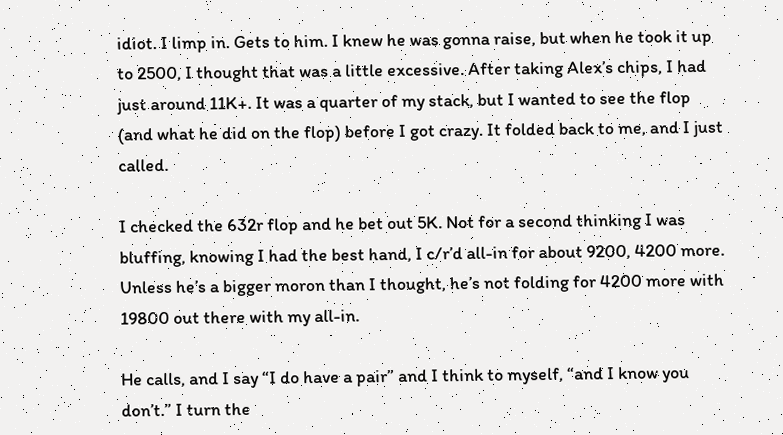idiot. I limp in. Gets to him. I knew he was gonna raise, but when he took it up to 2500, I thought that was a little excessive. After taking Alex’s chips, I had just around 11K+. It was a quarter of my stack, but I wanted to see the flop (and what he did on the flop) before I got crazy. It folded back to me, and I just called.

I checked the 632r flop and he bet out 5K. Not for a second thinking I was bluffing, knowing I had the best hand, I c/r’d all-in for about 9200, 4200 more. Unless he’s a bigger moron than I thought, he’s not folding for 4200 more with 19800 out there with my all-in.

He calls, and I say “I do have a pair” and I think to myself, “and I know you don’t.” I turn the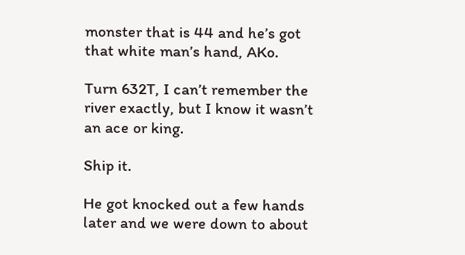monster that is 44 and he’s got that white man’s hand, AKo.

Turn 632T, I can’t remember the river exactly, but I know it wasn’t an ace or king.

Ship it.

He got knocked out a few hands later and we were down to about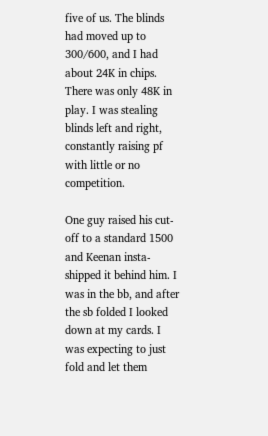five of us. The blinds had moved up to 300/600, and I had about 24K in chips. There was only 48K in play. I was stealing blinds left and right, constantly raising pf with little or no competition.

One guy raised his cut-off to a standard 1500 and Keenan insta-shipped it behind him. I was in the bb, and after the sb folded I looked down at my cards. I was expecting to just fold and let them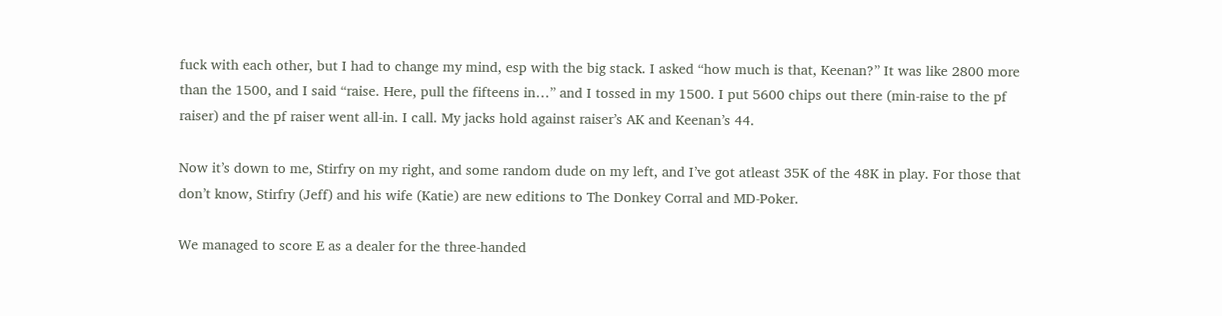fuck with each other, but I had to change my mind, esp with the big stack. I asked “how much is that, Keenan?” It was like 2800 more than the 1500, and I said “raise. Here, pull the fifteens in…” and I tossed in my 1500. I put 5600 chips out there (min-raise to the pf raiser) and the pf raiser went all-in. I call. My jacks hold against raiser’s AK and Keenan’s 44.

Now it’s down to me, Stirfry on my right, and some random dude on my left, and I’ve got atleast 35K of the 48K in play. For those that don’t know, Stirfry (Jeff) and his wife (Katie) are new editions to The Donkey Corral and MD-Poker.

We managed to score E as a dealer for the three-handed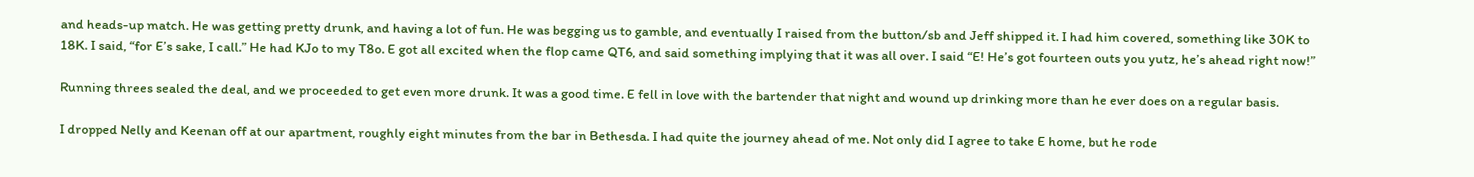and heads-up match. He was getting pretty drunk, and having a lot of fun. He was begging us to gamble, and eventually I raised from the button/sb and Jeff shipped it. I had him covered, something like 30K to 18K. I said, “for E’s sake, I call.” He had KJo to my T8o. E got all excited when the flop came QT6, and said something implying that it was all over. I said “E! He’s got fourteen outs you yutz, he’s ahead right now!”

Running threes sealed the deal, and we proceeded to get even more drunk. It was a good time. E fell in love with the bartender that night and wound up drinking more than he ever does on a regular basis.

I dropped Nelly and Keenan off at our apartment, roughly eight minutes from the bar in Bethesda. I had quite the journey ahead of me. Not only did I agree to take E home, but he rode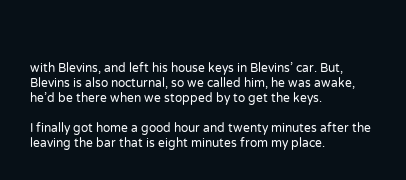with Blevins, and left his house keys in Blevins’ car. But, Blevins is also nocturnal, so we called him, he was awake, he’d be there when we stopped by to get the keys.

I finally got home a good hour and twenty minutes after the leaving the bar that is eight minutes from my place.